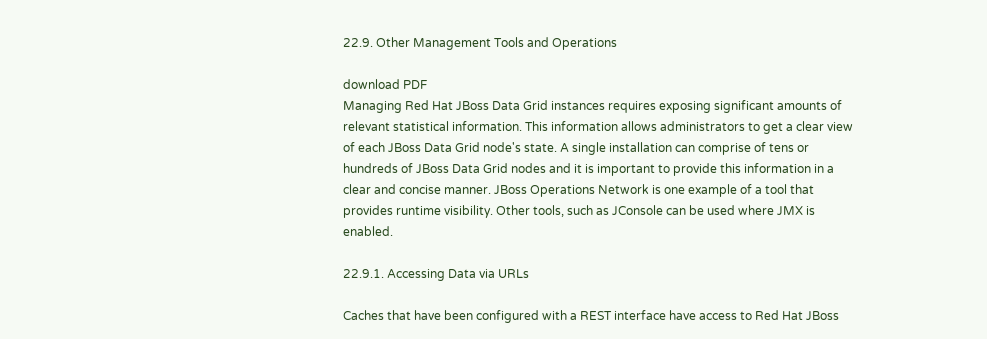22.9. Other Management Tools and Operations

download PDF
Managing Red Hat JBoss Data Grid instances requires exposing significant amounts of relevant statistical information. This information allows administrators to get a clear view of each JBoss Data Grid node's state. A single installation can comprise of tens or hundreds of JBoss Data Grid nodes and it is important to provide this information in a clear and concise manner. JBoss Operations Network is one example of a tool that provides runtime visibility. Other tools, such as JConsole can be used where JMX is enabled.

22.9.1. Accessing Data via URLs

Caches that have been configured with a REST interface have access to Red Hat JBoss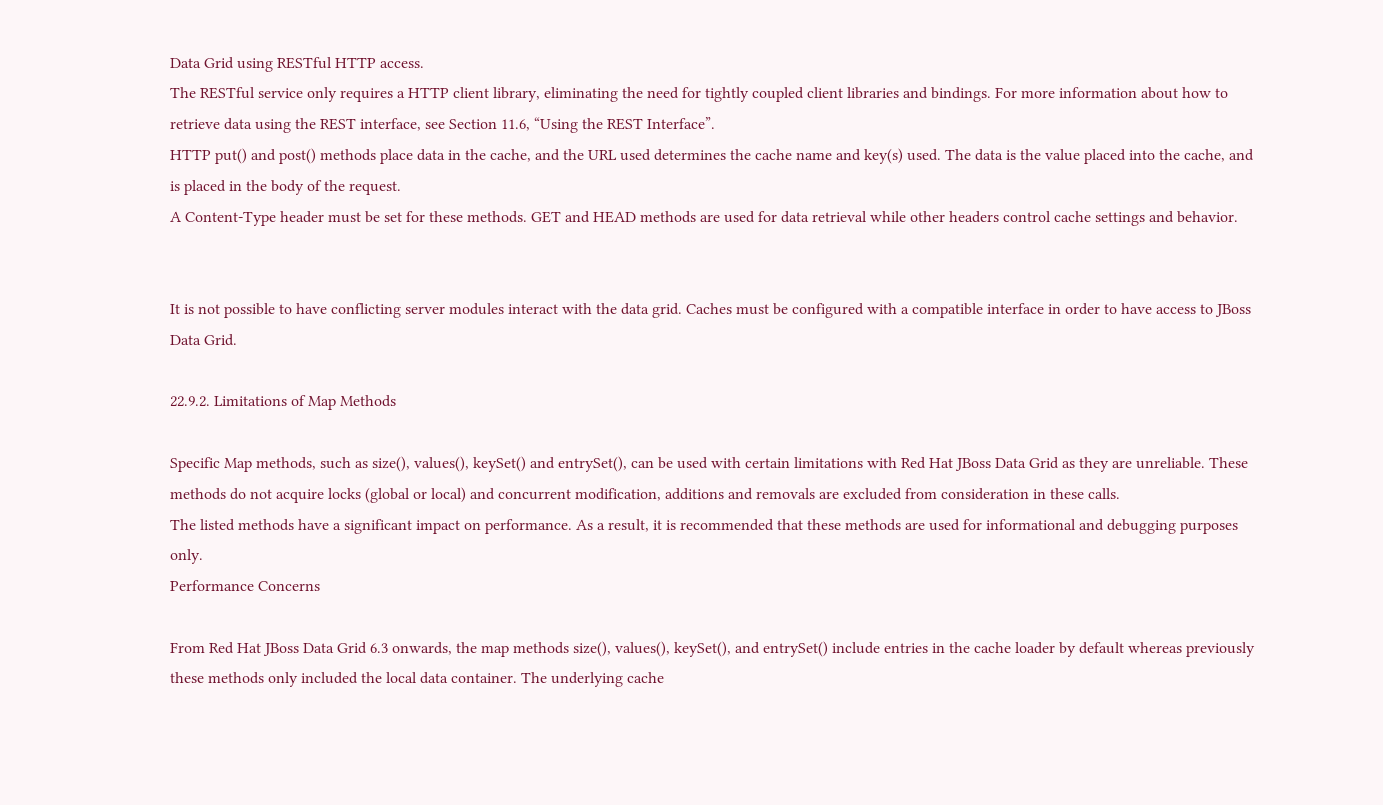Data Grid using RESTful HTTP access.
The RESTful service only requires a HTTP client library, eliminating the need for tightly coupled client libraries and bindings. For more information about how to retrieve data using the REST interface, see Section 11.6, “Using the REST Interface”.
HTTP put() and post() methods place data in the cache, and the URL used determines the cache name and key(s) used. The data is the value placed into the cache, and is placed in the body of the request.
A Content-Type header must be set for these methods. GET and HEAD methods are used for data retrieval while other headers control cache settings and behavior.


It is not possible to have conflicting server modules interact with the data grid. Caches must be configured with a compatible interface in order to have access to JBoss Data Grid.

22.9.2. Limitations of Map Methods

Specific Map methods, such as size(), values(), keySet() and entrySet(), can be used with certain limitations with Red Hat JBoss Data Grid as they are unreliable. These methods do not acquire locks (global or local) and concurrent modification, additions and removals are excluded from consideration in these calls.
The listed methods have a significant impact on performance. As a result, it is recommended that these methods are used for informational and debugging purposes only.
Performance Concerns

From Red Hat JBoss Data Grid 6.3 onwards, the map methods size(), values(), keySet(), and entrySet() include entries in the cache loader by default whereas previously these methods only included the local data container. The underlying cache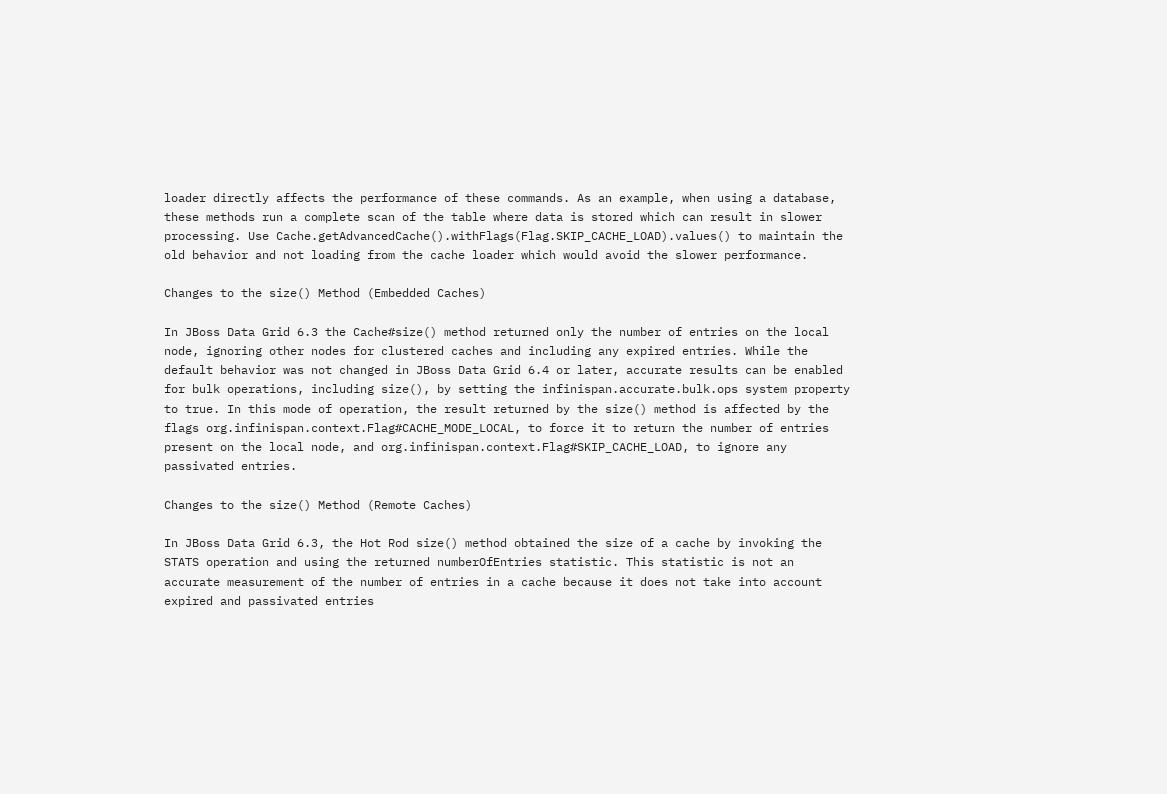loader directly affects the performance of these commands. As an example, when using a database, these methods run a complete scan of the table where data is stored which can result in slower processing. Use Cache.getAdvancedCache().withFlags(Flag.SKIP_CACHE_LOAD).values() to maintain the old behavior and not loading from the cache loader which would avoid the slower performance.

Changes to the size() Method (Embedded Caches)

In JBoss Data Grid 6.3 the Cache#size() method returned only the number of entries on the local node, ignoring other nodes for clustered caches and including any expired entries. While the default behavior was not changed in JBoss Data Grid 6.4 or later, accurate results can be enabled for bulk operations, including size(), by setting the infinispan.accurate.bulk.ops system property to true. In this mode of operation, the result returned by the size() method is affected by the flags org.infinispan.context.Flag#CACHE_MODE_LOCAL, to force it to return the number of entries present on the local node, and org.infinispan.context.Flag#SKIP_CACHE_LOAD, to ignore any passivated entries.

Changes to the size() Method (Remote Caches)

In JBoss Data Grid 6.3, the Hot Rod size() method obtained the size of a cache by invoking the STATS operation and using the returned numberOfEntries statistic. This statistic is not an accurate measurement of the number of entries in a cache because it does not take into account expired and passivated entries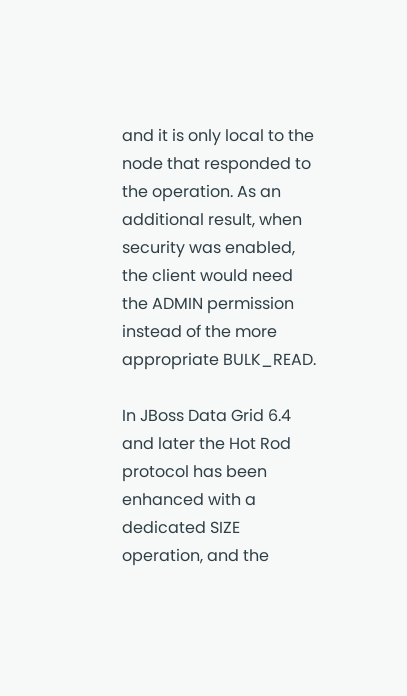and it is only local to the node that responded to the operation. As an additional result, when security was enabled, the client would need the ADMIN permission instead of the more appropriate BULK_READ.

In JBoss Data Grid 6.4 and later the Hot Rod protocol has been enhanced with a dedicated SIZE operation, and the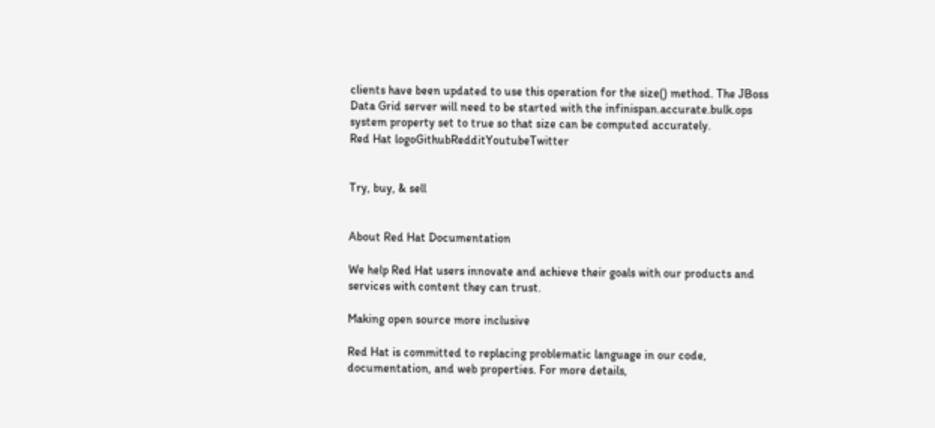clients have been updated to use this operation for the size() method. The JBoss Data Grid server will need to be started with the infinispan.accurate.bulk.ops system property set to true so that size can be computed accurately.
Red Hat logoGithubRedditYoutubeTwitter


Try, buy, & sell


About Red Hat Documentation

We help Red Hat users innovate and achieve their goals with our products and services with content they can trust.

Making open source more inclusive

Red Hat is committed to replacing problematic language in our code, documentation, and web properties. For more details,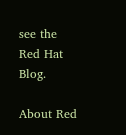see the Red Hat Blog.

About Red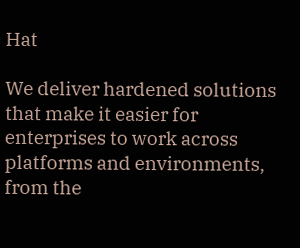Hat

We deliver hardened solutions that make it easier for enterprises to work across platforms and environments, from the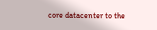core datacenter to the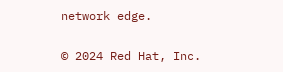network edge.

© 2024 Red Hat, Inc.